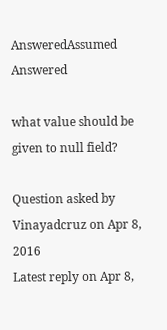AnsweredAssumed Answered

what value should be given to null field?

Question asked by Vinayadcruz on Apr 8, 2016
Latest reply on Apr 8,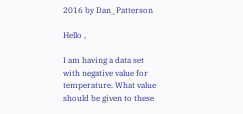2016 by Dan_Patterson

Hello ,

I am having a data set with negative value for temperature. What value should be given to these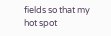fields so that my hot spot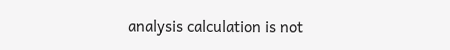analysis calculation is not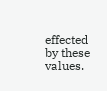effected by these values.